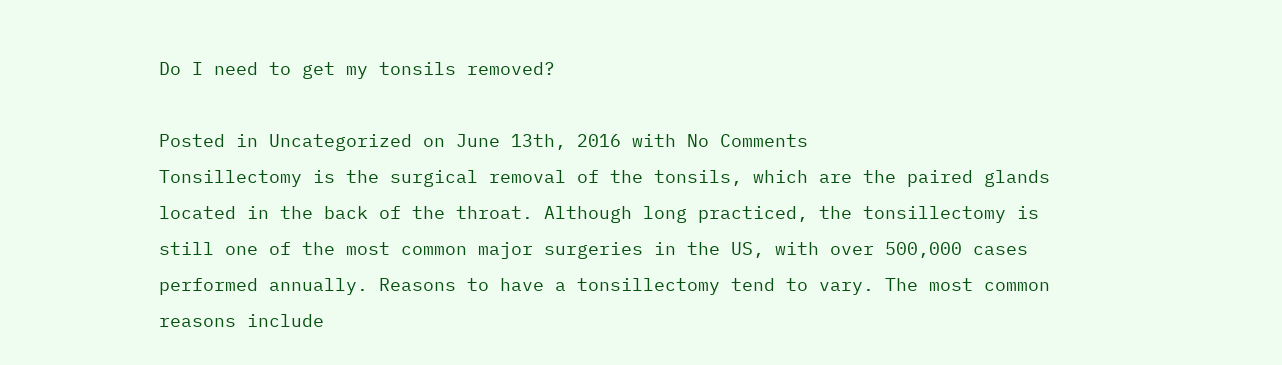Do I need to get my tonsils removed?

Posted in Uncategorized on June 13th, 2016 with No Comments
Tonsillectomy is the surgical removal of the tonsils, which are the paired glands located in the back of the throat. Although long practiced, the tonsillectomy is still one of the most common major surgeries in the US, with over 500,000 cases performed annually. Reasons to have a tonsillectomy tend to vary. The most common reasons include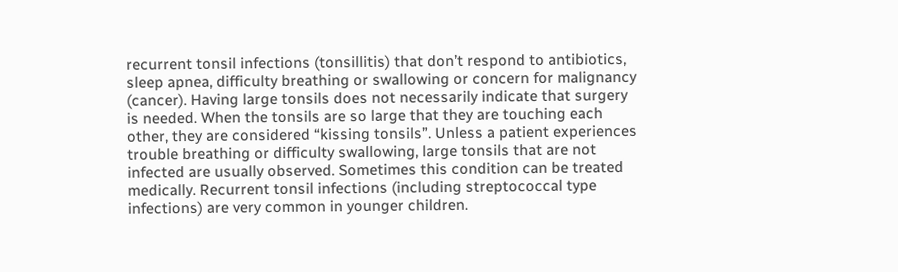recurrent tonsil infections (tonsillitis) that don’t respond to antibiotics, sleep apnea, difficulty breathing or swallowing or concern for malignancy (cancer). Having large tonsils does not necessarily indicate that surgery is needed. When the tonsils are so large that they are touching each other, they are considered “kissing tonsils”. Unless a patient experiences trouble breathing or difficulty swallowing, large tonsils that are not infected are usually observed. Sometimes this condition can be treated medically. Recurrent tonsil infections (including streptococcal type infections) are very common in younger children.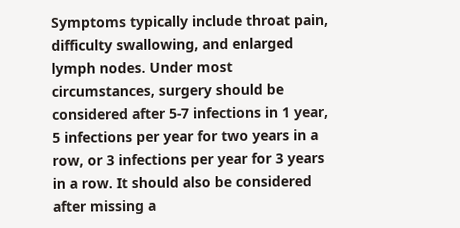Symptoms typically include throat pain, difficulty swallowing, and enlarged lymph nodes. Under most circumstances, surgery should be considered after 5-7 infections in 1 year, 5 infections per year for two years in a row, or 3 infections per year for 3 years in a row. It should also be considered after missing a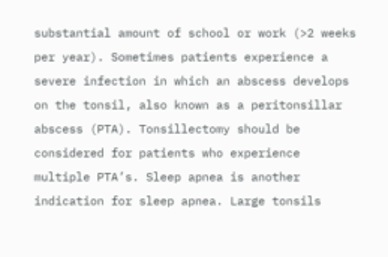substantial amount of school or work (>2 weeks per year). Sometimes patients experience a severe infection in which an abscess develops on the tonsil, also known as a peritonsillar abscess (PTA). Tonsillectomy should be considered for patients who experience multiple PTA’s. Sleep apnea is another indication for sleep apnea. Large tonsils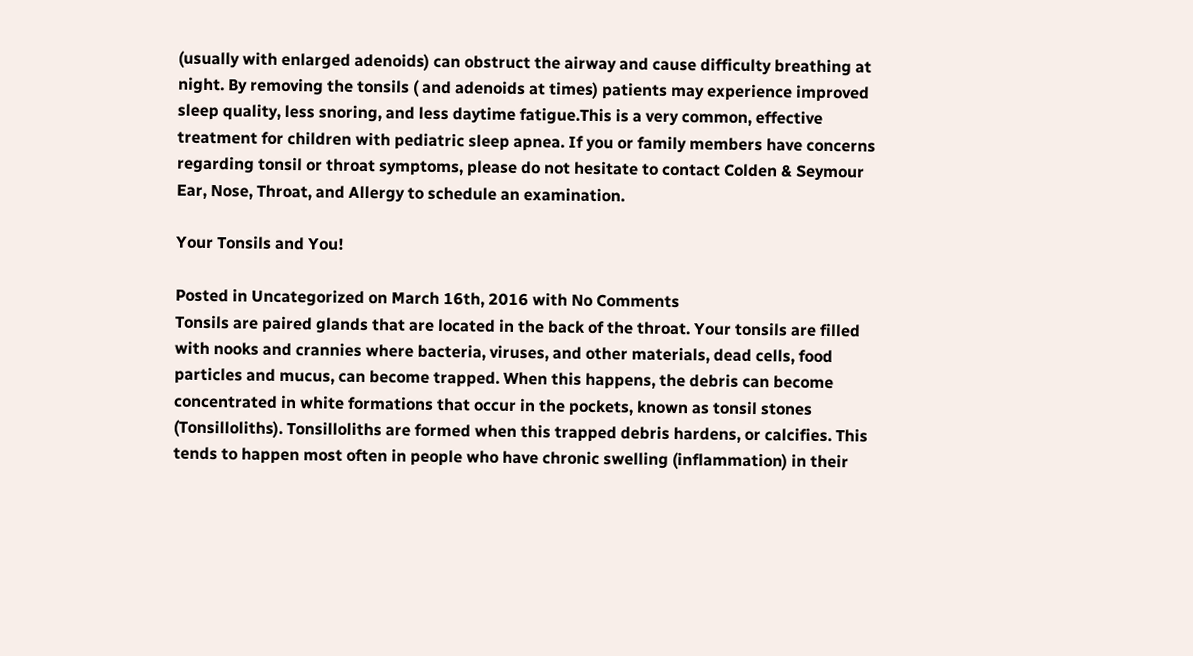(usually with enlarged adenoids) can obstruct the airway and cause difficulty breathing at night. By removing the tonsils ( and adenoids at times) patients may experience improved sleep quality, less snoring, and less daytime fatigue.This is a very common, effective treatment for children with pediatric sleep apnea. If you or family members have concerns regarding tonsil or throat symptoms, please do not hesitate to contact Colden & Seymour Ear, Nose, Throat, and Allergy to schedule an examination.

Your Tonsils and You!

Posted in Uncategorized on March 16th, 2016 with No Comments
Tonsils are paired glands that are located in the back of the throat. Your tonsils are filled with nooks and crannies where bacteria, viruses, and other materials, dead cells, food particles and mucus, can become trapped. When this happens, the debris can become concentrated in white formations that occur in the pockets, known as tonsil stones (Tonsilloliths). Tonsilloliths are formed when this trapped debris hardens, or calcifies. This tends to happen most often in people who have chronic swelling (inflammation) in their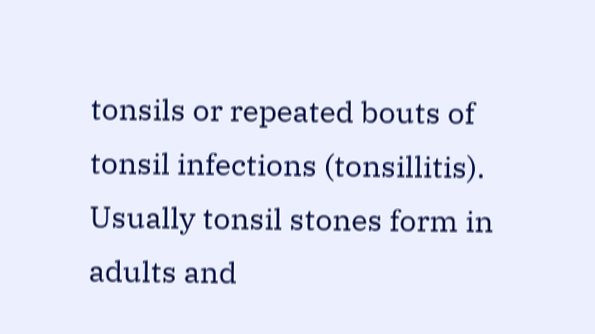tonsils or repeated bouts of tonsil infections (tonsillitis). Usually tonsil stones form in adults and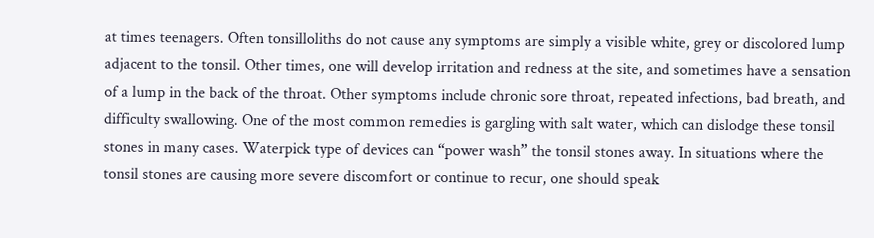at times teenagers. Often tonsilloliths do not cause any symptoms are simply a visible white, grey or discolored lump adjacent to the tonsil. Other times, one will develop irritation and redness at the site, and sometimes have a sensation of a lump in the back of the throat. Other symptoms include chronic sore throat, repeated infections, bad breath, and difficulty swallowing. One of the most common remedies is gargling with salt water, which can dislodge these tonsil stones in many cases. Waterpick type of devices can “power wash” the tonsil stones away. In situations where the tonsil stones are causing more severe discomfort or continue to recur, one should speak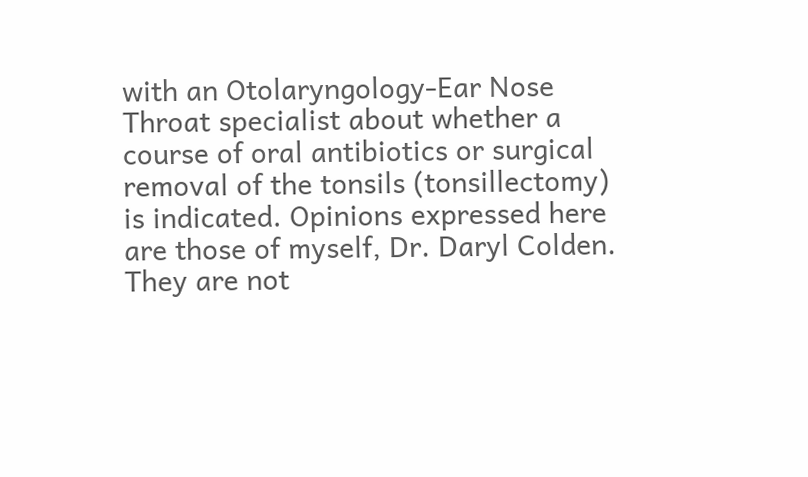with an Otolaryngology-Ear Nose Throat specialist about whether a course of oral antibiotics or surgical removal of the tonsils (tonsillectomy) is indicated. Opinions expressed here are those of myself, Dr. Daryl Colden. They are not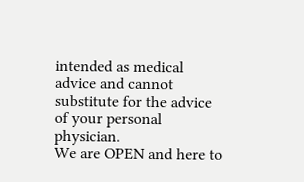intended as medical advice and cannot substitute for the advice of your personal physician.
We are OPEN and here to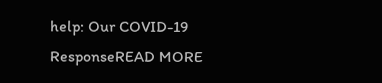help: Our COVID-19 ResponseREAD MORE